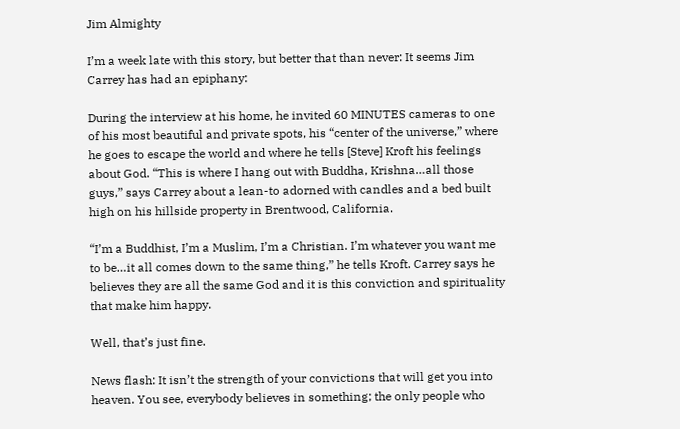Jim Almighty

I’m a week late with this story, but better that than never: It seems Jim Carrey has had an epiphany:

During the interview at his home, he invited 60 MINUTES cameras to one of his most beautiful and private spots, his “center of the universe,” where he goes to escape the world and where he tells [Steve] Kroft his feelings about God. “This is where I hang out with Buddha, Krishna…all those guys,” says Carrey about a lean-to adorned with candles and a bed built high on his hillside property in Brentwood, California.

“I’m a Buddhist, I’m a Muslim, I’m a Christian. I’m whatever you want me to be…it all comes down to the same thing,” he tells Kroft. Carrey says he believes they are all the same God and it is this conviction and spirituality that make him happy.

Well, that’s just fine.

News flash: It isn’t the strength of your convictions that will get you into heaven. You see, everybody believes in something; the only people who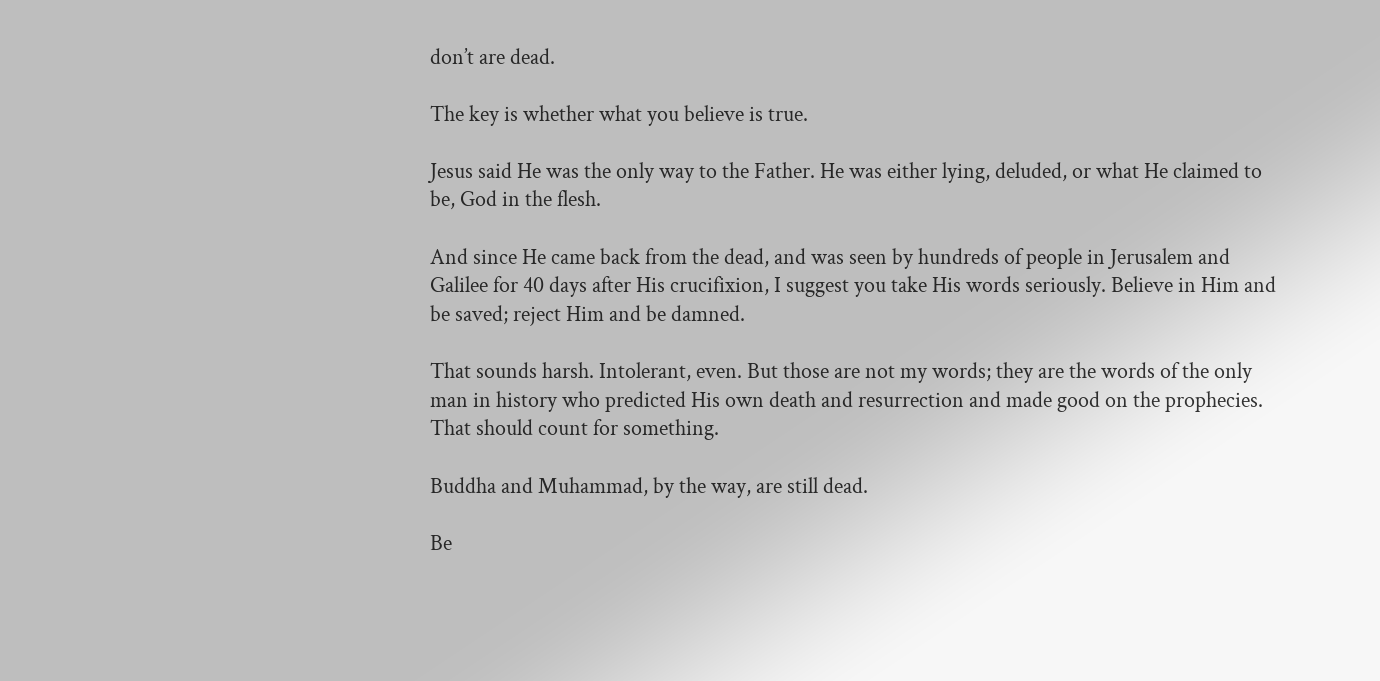don’t are dead.

The key is whether what you believe is true.

Jesus said He was the only way to the Father. He was either lying, deluded, or what He claimed to be, God in the flesh.

And since He came back from the dead, and was seen by hundreds of people in Jerusalem and Galilee for 40 days after His crucifixion, I suggest you take His words seriously. Believe in Him and be saved; reject Him and be damned.

That sounds harsh. Intolerant, even. But those are not my words; they are the words of the only man in history who predicted His own death and resurrection and made good on the prophecies. That should count for something.

Buddha and Muhammad, by the way, are still dead.

Be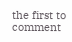the first to comment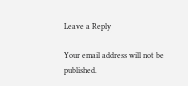Leave a Reply

Your email address will not be published.